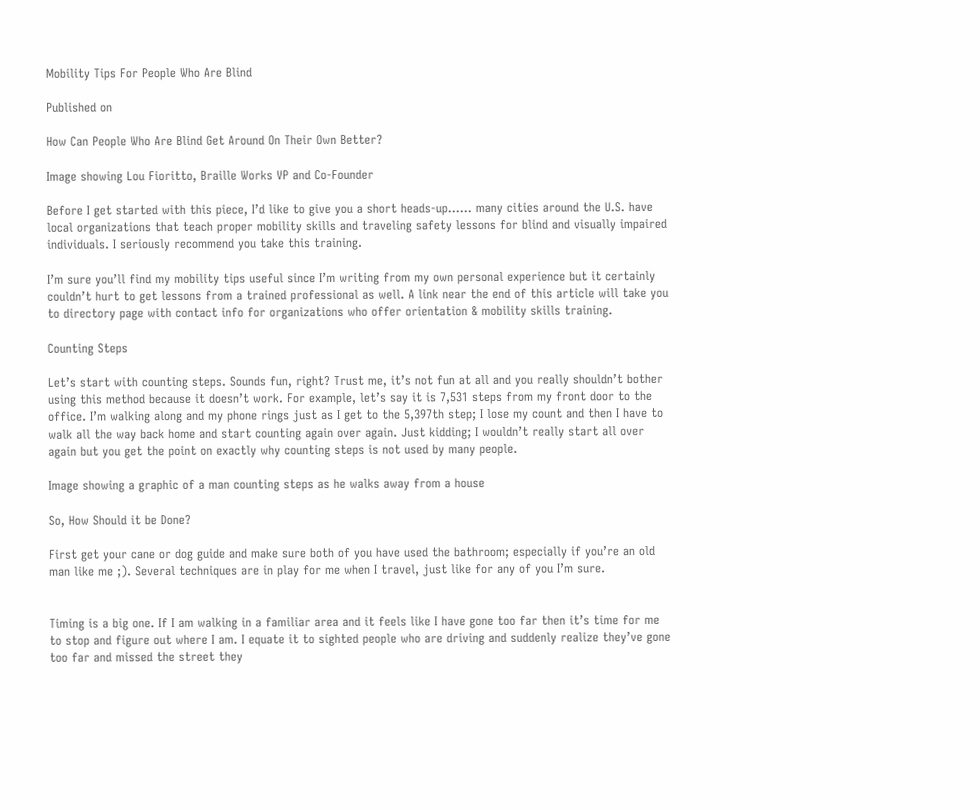Mobility Tips For People Who Are Blind

Published on

How Can People Who Are Blind Get Around On Their Own Better?

Image showing Lou Fioritto, Braille Works VP and Co-Founder

Before I get started with this piece, I’d like to give you a short heads-up…… many cities around the U.S. have local organizations that teach proper mobility skills and traveling safety lessons for blind and visually impaired individuals. I seriously recommend you take this training.

I’m sure you’ll find my mobility tips useful since I’m writing from my own personal experience but it certainly couldn’t hurt to get lessons from a trained professional as well. A link near the end of this article will take you to directory page with contact info for organizations who offer orientation & mobility skills training.

Counting Steps

Let’s start with counting steps. Sounds fun, right? Trust me, it’s not fun at all and you really shouldn’t bother using this method because it doesn’t work. For example, let’s say it is 7,531 steps from my front door to the office. I’m walking along and my phone rings just as I get to the 5,397th step; I lose my count and then I have to walk all the way back home and start counting again over again. Just kidding; I wouldn’t really start all over again but you get the point on exactly why counting steps is not used by many people.

Image showing a graphic of a man counting steps as he walks away from a house

So, How Should it be Done?

First get your cane or dog guide and make sure both of you have used the bathroom; especially if you’re an old man like me ;). Several techniques are in play for me when I travel, just like for any of you I’m sure.


Timing is a big one. If I am walking in a familiar area and it feels like I have gone too far then it’s time for me to stop and figure out where I am. I equate it to sighted people who are driving and suddenly realize they’ve gone too far and missed the street they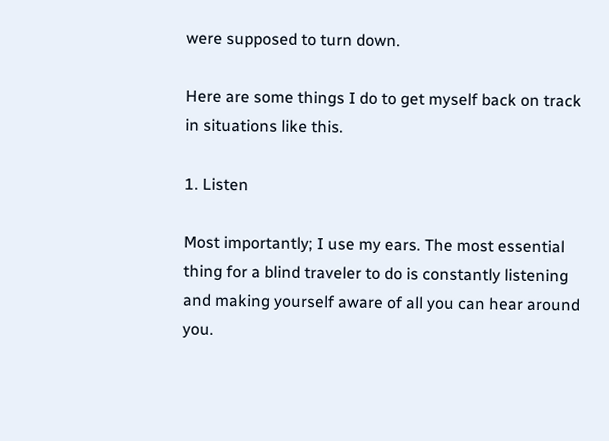were supposed to turn down.

Here are some things I do to get myself back on track in situations like this.

1. Listen

Most importantly; I use my ears. The most essential thing for a blind traveler to do is constantly listening and making yourself aware of all you can hear around you.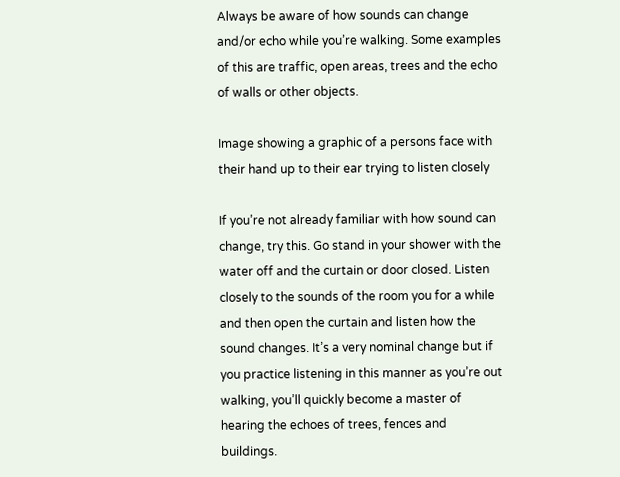Always be aware of how sounds can change and/or echo while you’re walking. Some examples of this are traffic, open areas, trees and the echo of walls or other objects.

Image showing a graphic of a persons face with their hand up to their ear trying to listen closely

If you’re not already familiar with how sound can change, try this. Go stand in your shower with the water off and the curtain or door closed. Listen closely to the sounds of the room you for a while and then open the curtain and listen how the sound changes. It’s a very nominal change but if you practice listening in this manner as you’re out walking, you’ll quickly become a master of hearing the echoes of trees, fences and buildings.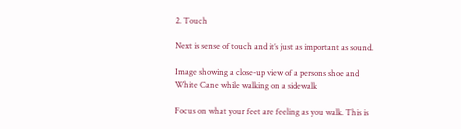2. Touch

Next is sense of touch and it’s just as important as sound.

Image showing a close-up view of a persons shoe and White Cane while walking on a sidewalk

Focus on what your feet are feeling as you walk. This is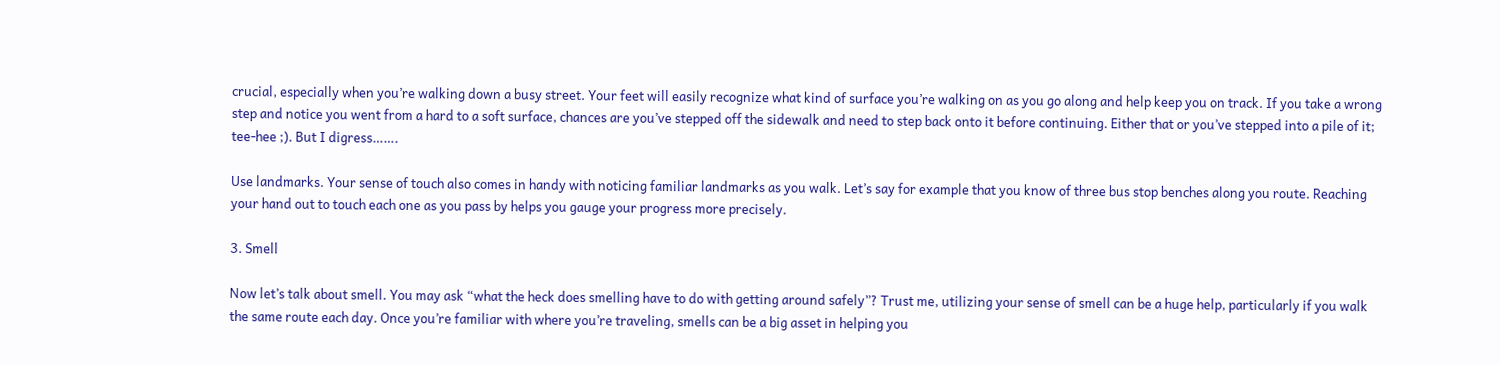crucial, especially when you’re walking down a busy street. Your feet will easily recognize what kind of surface you’re walking on as you go along and help keep you on track. If you take a wrong step and notice you went from a hard to a soft surface, chances are you’ve stepped off the sidewalk and need to step back onto it before continuing. Either that or you’ve stepped into a pile of it; tee-hee ;). But I digress…….

Use landmarks. Your sense of touch also comes in handy with noticing familiar landmarks as you walk. Let’s say for example that you know of three bus stop benches along you route. Reaching your hand out to touch each one as you pass by helps you gauge your progress more precisely.

3. Smell

Now let’s talk about smell. You may ask “what the heck does smelling have to do with getting around safely”? Trust me, utilizing your sense of smell can be a huge help, particularly if you walk the same route each day. Once you’re familiar with where you’re traveling, smells can be a big asset in helping you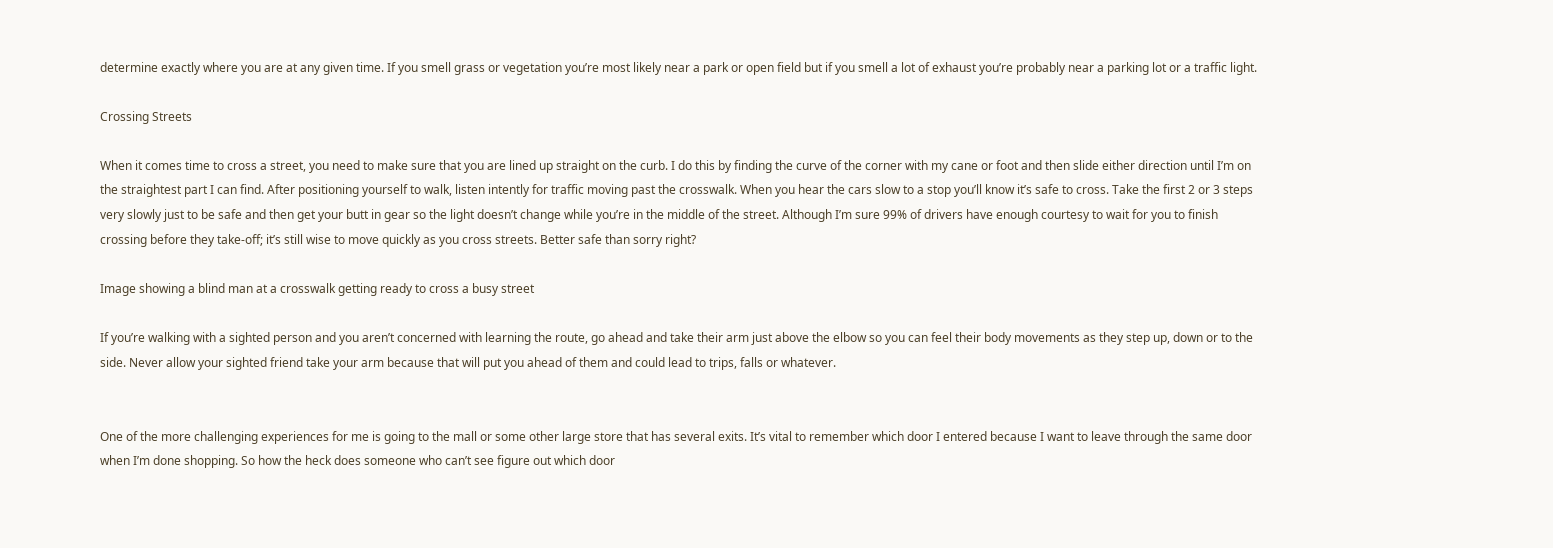determine exactly where you are at any given time. If you smell grass or vegetation you’re most likely near a park or open field but if you smell a lot of exhaust you’re probably near a parking lot or a traffic light.

Crossing Streets

When it comes time to cross a street, you need to make sure that you are lined up straight on the curb. I do this by finding the curve of the corner with my cane or foot and then slide either direction until I’m on the straightest part I can find. After positioning yourself to walk, listen intently for traffic moving past the crosswalk. When you hear the cars slow to a stop you’ll know it’s safe to cross. Take the first 2 or 3 steps very slowly just to be safe and then get your butt in gear so the light doesn’t change while you’re in the middle of the street. Although I’m sure 99% of drivers have enough courtesy to wait for you to finish crossing before they take-off; it’s still wise to move quickly as you cross streets. Better safe than sorry right?

Image showing a blind man at a crosswalk getting ready to cross a busy street

If you’re walking with a sighted person and you aren’t concerned with learning the route, go ahead and take their arm just above the elbow so you can feel their body movements as they step up, down or to the side. Never allow your sighted friend take your arm because that will put you ahead of them and could lead to trips, falls or whatever.


One of the more challenging experiences for me is going to the mall or some other large store that has several exits. It’s vital to remember which door I entered because I want to leave through the same door when I’m done shopping. So how the heck does someone who can’t see figure out which door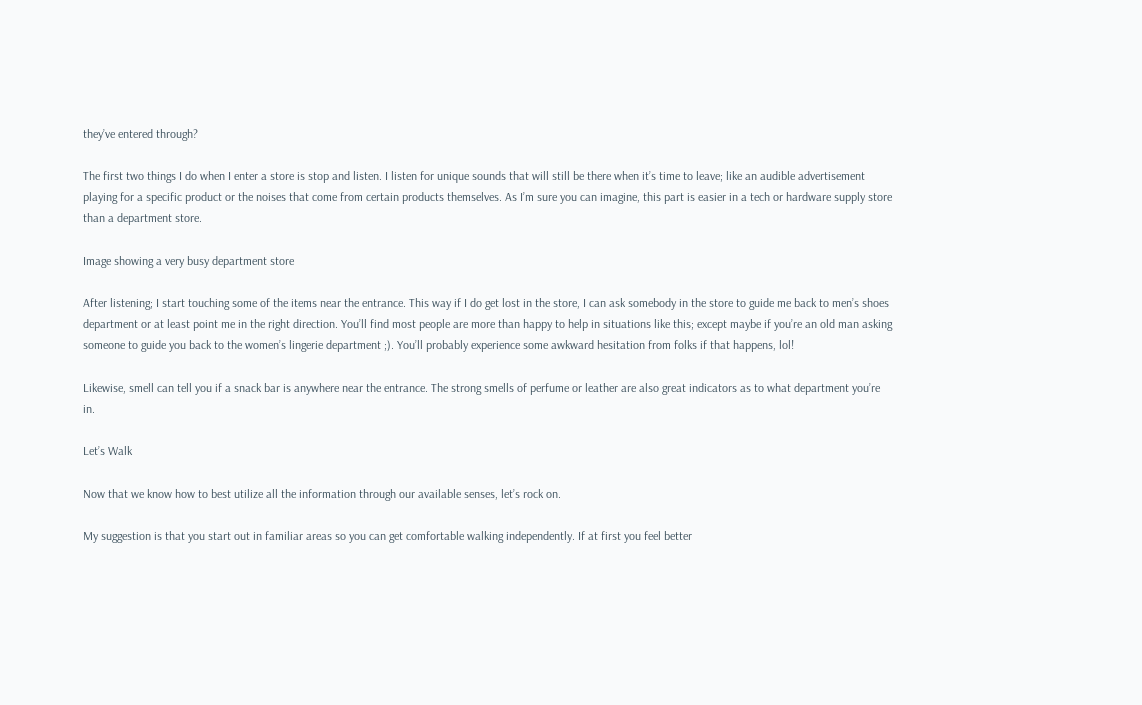they’ve entered through?

The first two things I do when I enter a store is stop and listen. I listen for unique sounds that will still be there when it’s time to leave; like an audible advertisement playing for a specific product or the noises that come from certain products themselves. As I’m sure you can imagine, this part is easier in a tech or hardware supply store than a department store.

Image showing a very busy department store

After listening; I start touching some of the items near the entrance. This way if I do get lost in the store, I can ask somebody in the store to guide me back to men’s shoes department or at least point me in the right direction. You’ll find most people are more than happy to help in situations like this; except maybe if you’re an old man asking someone to guide you back to the women’s lingerie department ;). You’ll probably experience some awkward hesitation from folks if that happens, lol!

Likewise, smell can tell you if a snack bar is anywhere near the entrance. The strong smells of perfume or leather are also great indicators as to what department you’re in.

Let’s Walk

Now that we know how to best utilize all the information through our available senses, let’s rock on.

My suggestion is that you start out in familiar areas so you can get comfortable walking independently. If at first you feel better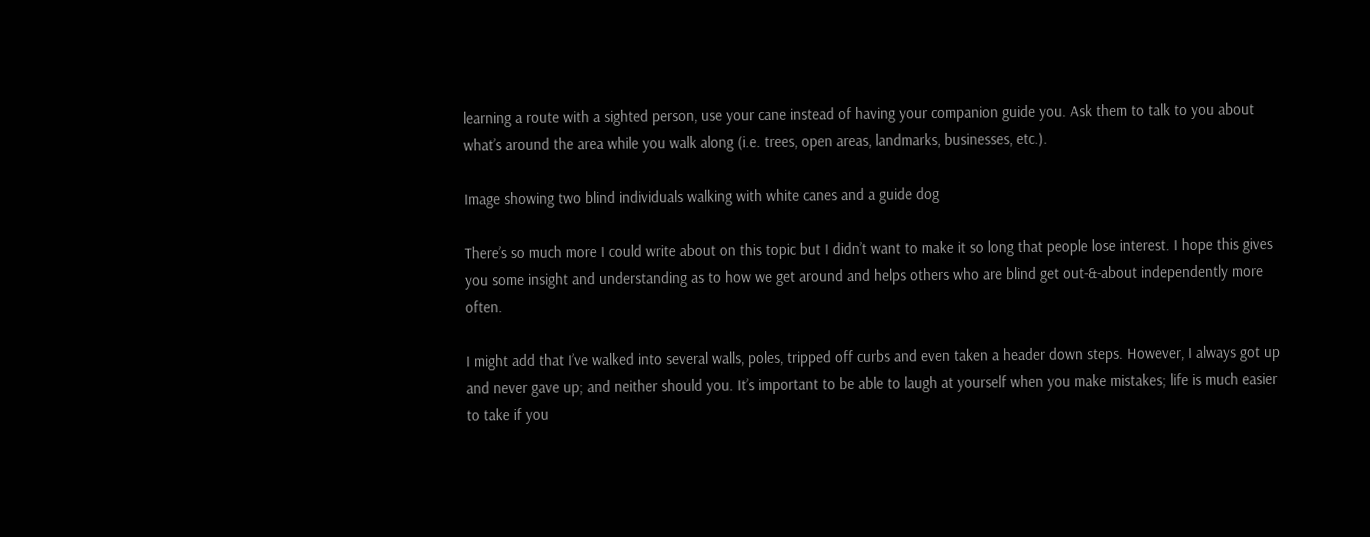learning a route with a sighted person, use your cane instead of having your companion guide you. Ask them to talk to you about what’s around the area while you walk along (i.e. trees, open areas, landmarks, businesses, etc.).

Image showing two blind individuals walking with white canes and a guide dog

There’s so much more I could write about on this topic but I didn’t want to make it so long that people lose interest. I hope this gives you some insight and understanding as to how we get around and helps others who are blind get out-&-about independently more often.

I might add that I’ve walked into several walls, poles, tripped off curbs and even taken a header down steps. However, I always got up and never gave up; and neither should you. It’s important to be able to laugh at yourself when you make mistakes; life is much easier to take if you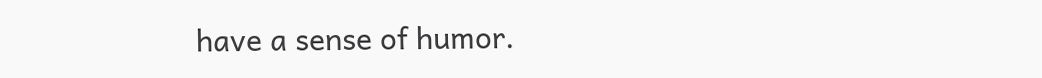have a sense of humor.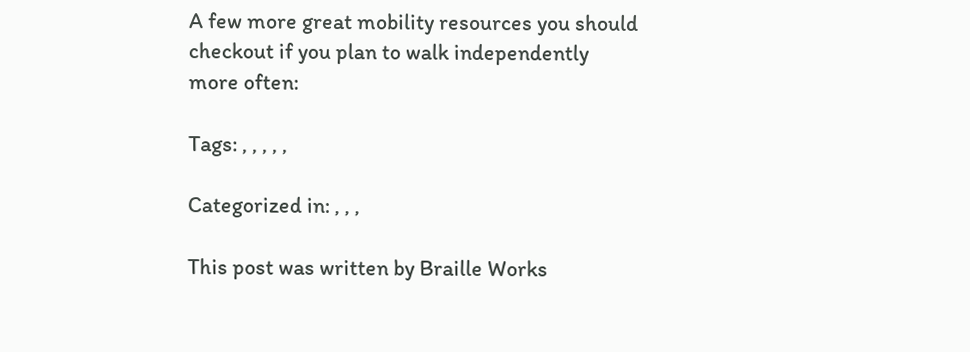A few more great mobility resources you should checkout if you plan to walk independently more often:

Tags: , , , , ,

Categorized in: , , ,

This post was written by Braille Works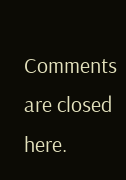Comments are closed here.